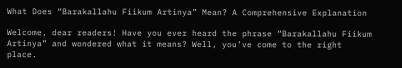What Does “Barakallahu Fiikum Artinya” Mean? A Comprehensive Explanation

Welcome, dear readers! Have you ever heard the phrase “Barakallahu Fiikum Artinya” and wondered what it means? Well, you’ve come to the right place.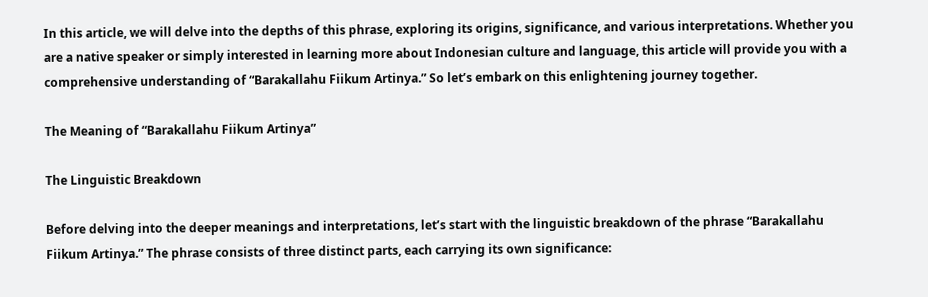In this article, we will delve into the depths of this phrase, exploring its origins, significance, and various interpretations. Whether you are a native speaker or simply interested in learning more about Indonesian culture and language, this article will provide you with a comprehensive understanding of “Barakallahu Fiikum Artinya.” So let’s embark on this enlightening journey together.

The Meaning of “Barakallahu Fiikum Artinya”

The Linguistic Breakdown

Before delving into the deeper meanings and interpretations, let’s start with the linguistic breakdown of the phrase “Barakallahu Fiikum Artinya.” The phrase consists of three distinct parts, each carrying its own significance: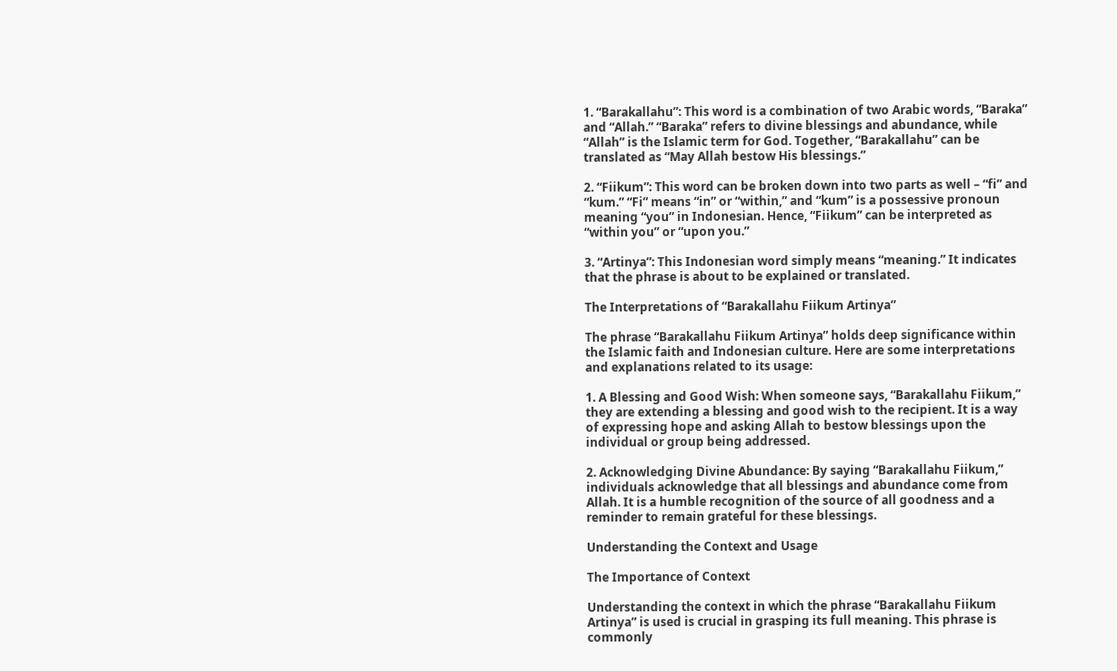1. “Barakallahu”: This word is a combination of two Arabic words, “Baraka” and “Allah.” “Baraka” refers to divine blessings and abundance, while “Allah” is the Islamic term for God. Together, “Barakallahu” can be translated as “May Allah bestow His blessings.”

2. “Fiikum”: This word can be broken down into two parts as well – “fi” and “kum.” “Fi” means “in” or “within,” and “kum” is a possessive pronoun meaning “you” in Indonesian. Hence, “Fiikum” can be interpreted as “within you” or “upon you.”

3. “Artinya”: This Indonesian word simply means “meaning.” It indicates that the phrase is about to be explained or translated.

The Interpretations of “Barakallahu Fiikum Artinya”

The phrase “Barakallahu Fiikum Artinya” holds deep significance within the Islamic faith and Indonesian culture. Here are some interpretations and explanations related to its usage:

1. A Blessing and Good Wish: When someone says, “Barakallahu Fiikum,” they are extending a blessing and good wish to the recipient. It is a way of expressing hope and asking Allah to bestow blessings upon the individual or group being addressed.

2. Acknowledging Divine Abundance: By saying “Barakallahu Fiikum,” individuals acknowledge that all blessings and abundance come from Allah. It is a humble recognition of the source of all goodness and a reminder to remain grateful for these blessings.

Understanding the Context and Usage

The Importance of Context

Understanding the context in which the phrase “Barakallahu Fiikum Artinya” is used is crucial in grasping its full meaning. This phrase is commonly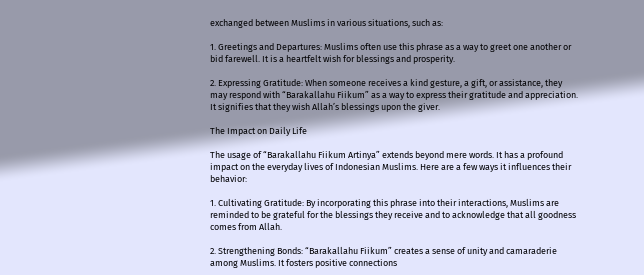exchanged between Muslims in various situations, such as:

1. Greetings and Departures: Muslims often use this phrase as a way to greet one another or bid farewell. It is a heartfelt wish for blessings and prosperity.

2. Expressing Gratitude: When someone receives a kind gesture, a gift, or assistance, they may respond with “Barakallahu Fiikum” as a way to express their gratitude and appreciation. It signifies that they wish Allah’s blessings upon the giver.

The Impact on Daily Life

The usage of “Barakallahu Fiikum Artinya” extends beyond mere words. It has a profound impact on the everyday lives of Indonesian Muslims. Here are a few ways it influences their behavior:

1. Cultivating Gratitude: By incorporating this phrase into their interactions, Muslims are reminded to be grateful for the blessings they receive and to acknowledge that all goodness comes from Allah.

2. Strengthening Bonds: “Barakallahu Fiikum” creates a sense of unity and camaraderie among Muslims. It fosters positive connections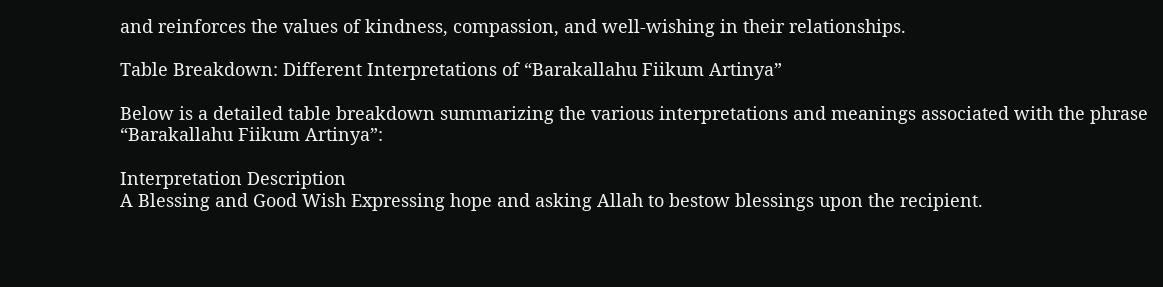and reinforces the values of kindness, compassion, and well-wishing in their relationships.

Table Breakdown: Different Interpretations of “Barakallahu Fiikum Artinya”

Below is a detailed table breakdown summarizing the various interpretations and meanings associated with the phrase “Barakallahu Fiikum Artinya”:

Interpretation Description
A Blessing and Good Wish Expressing hope and asking Allah to bestow blessings upon the recipient.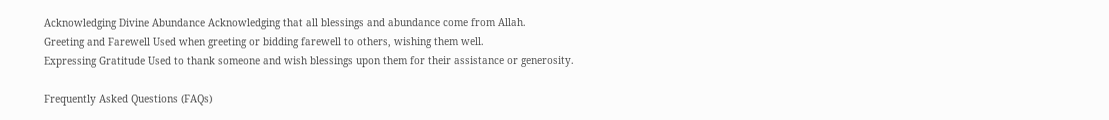Acknowledging Divine Abundance Acknowledging that all blessings and abundance come from Allah.
Greeting and Farewell Used when greeting or bidding farewell to others, wishing them well.
Expressing Gratitude Used to thank someone and wish blessings upon them for their assistance or generosity.

Frequently Asked Questions (FAQs)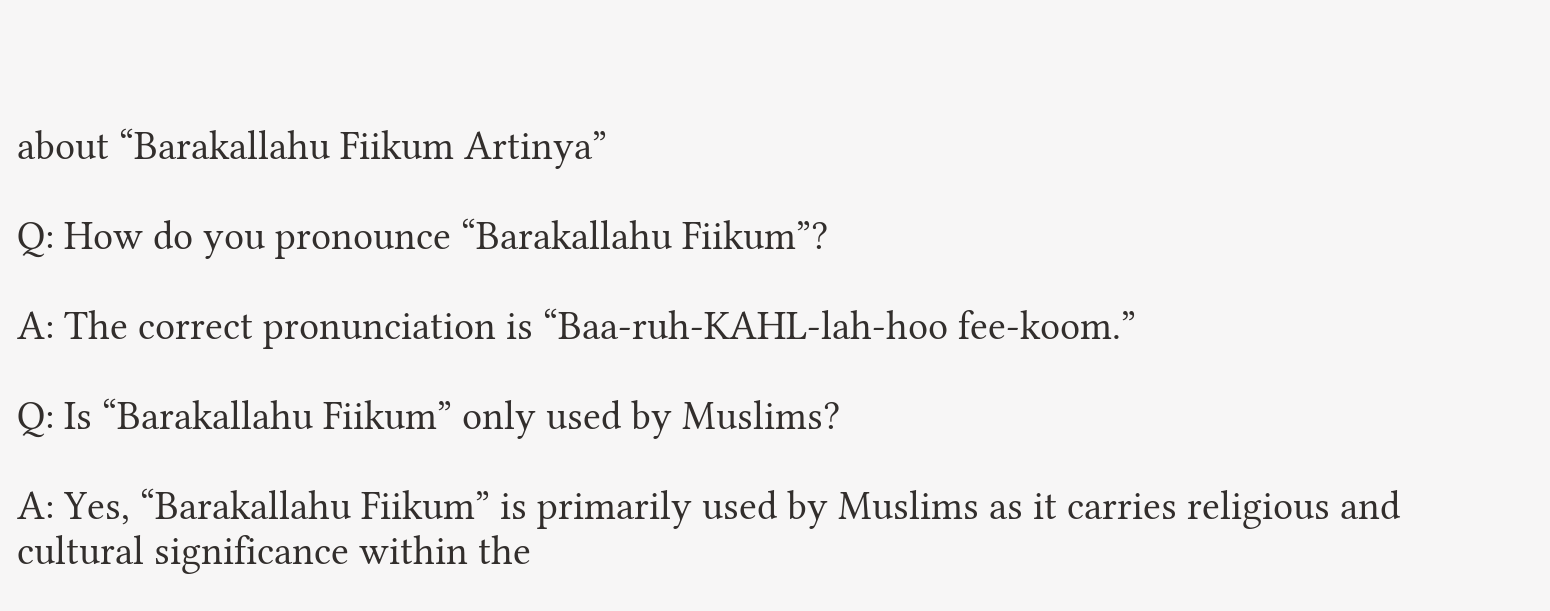about “Barakallahu Fiikum Artinya”

Q: How do you pronounce “Barakallahu Fiikum”?

A: The correct pronunciation is “Baa-ruh-KAHL-lah-hoo fee-koom.”

Q: Is “Barakallahu Fiikum” only used by Muslims?

A: Yes, “Barakallahu Fiikum” is primarily used by Muslims as it carries religious and cultural significance within the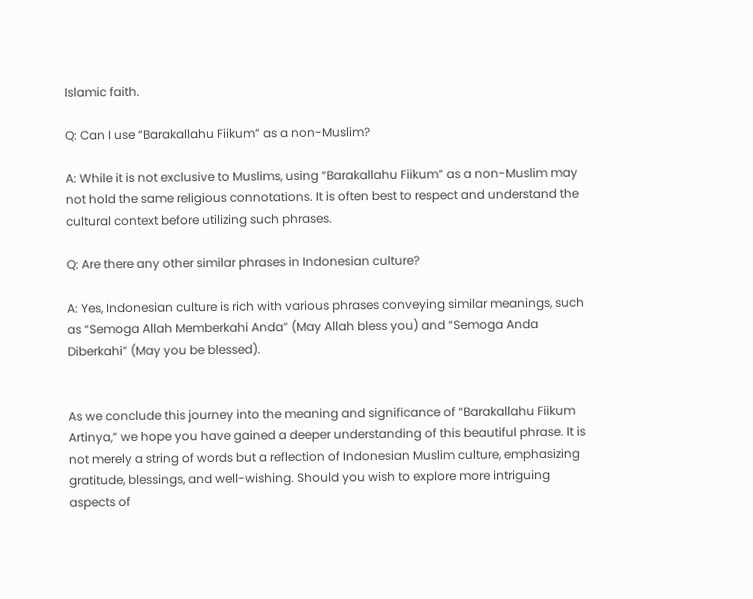Islamic faith.

Q: Can I use “Barakallahu Fiikum” as a non-Muslim?

A: While it is not exclusive to Muslims, using “Barakallahu Fiikum” as a non-Muslim may not hold the same religious connotations. It is often best to respect and understand the cultural context before utilizing such phrases.

Q: Are there any other similar phrases in Indonesian culture?

A: Yes, Indonesian culture is rich with various phrases conveying similar meanings, such as “Semoga Allah Memberkahi Anda” (May Allah bless you) and “Semoga Anda Diberkahi” (May you be blessed).


As we conclude this journey into the meaning and significance of “Barakallahu Fiikum Artinya,” we hope you have gained a deeper understanding of this beautiful phrase. It is not merely a string of words but a reflection of Indonesian Muslim culture, emphasizing gratitude, blessings, and well-wishing. Should you wish to explore more intriguing aspects of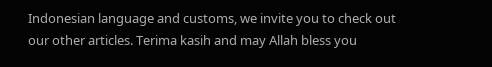Indonesian language and customs, we invite you to check out our other articles. Terima kasih and may Allah bless you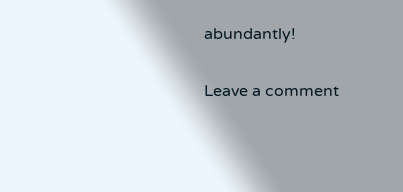abundantly!

Leave a comment